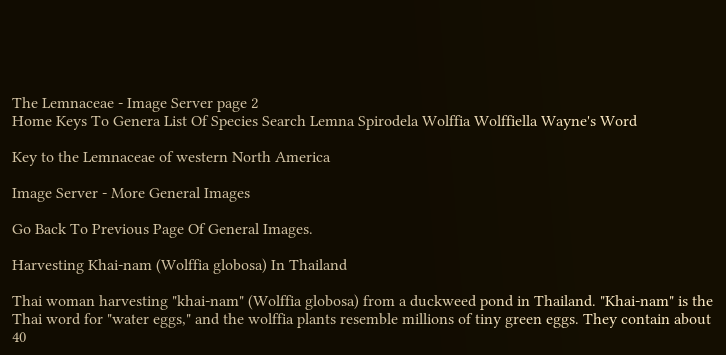The Lemnaceae - Image Server page 2
Home Keys To Genera List Of Species Search Lemna Spirodela Wolffia Wolffiella Wayne's Word

Key to the Lemnaceae of western North America

Image Server - More General Images

Go Back To Previous Page Of General Images.

Harvesting Khai-nam (Wolffia globosa) In Thailand

Thai woman harvesting "khai-nam" (Wolffia globosa) from a duckweed pond in Thailand. "Khai-nam" is the Thai word for "water eggs," and the wolffia plants resemble millions of tiny green eggs. They contain about 40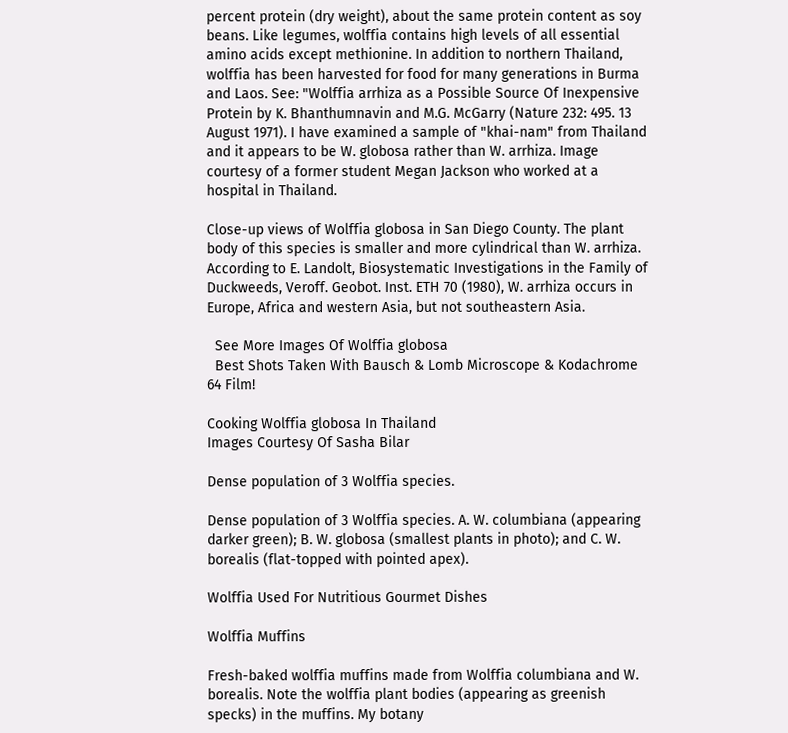percent protein (dry weight), about the same protein content as soy beans. Like legumes, wolffia contains high levels of all essential amino acids except methionine. In addition to northern Thailand, wolffia has been harvested for food for many generations in Burma and Laos. See: "Wolffia arrhiza as a Possible Source Of Inexpensive Protein by K. Bhanthumnavin and M.G. McGarry (Nature 232: 495. 13 August 1971). I have examined a sample of "khai-nam" from Thailand and it appears to be W. globosa rather than W. arrhiza. Image courtesy of a former student Megan Jackson who worked at a hospital in Thailand.

Close-up views of Wolffia globosa in San Diego County. The plant body of this species is smaller and more cylindrical than W. arrhiza. According to E. Landolt, Biosystematic Investigations in the Family of Duckweeds, Veroff. Geobot. Inst. ETH 70 (1980), W. arrhiza occurs in Europe, Africa and western Asia, but not southeastern Asia.

  See More Images Of Wolffia globosa
  Best Shots Taken With Bausch & Lomb Microscope & Kodachrome 64 Film!

Cooking Wolffia globosa In Thailand
Images Courtesy Of Sasha Bilar

Dense population of 3 Wolffia species.

Dense population of 3 Wolffia species. A. W. columbiana (appearing darker green); B. W. globosa (smallest plants in photo); and C. W. borealis (flat-topped with pointed apex).

Wolffia Used For Nutritious Gourmet Dishes

Wolffia Muffins

Fresh-baked wolffia muffins made from Wolffia columbiana and W. borealis. Note the wolffia plant bodies (appearing as greenish specks) in the muffins. My botany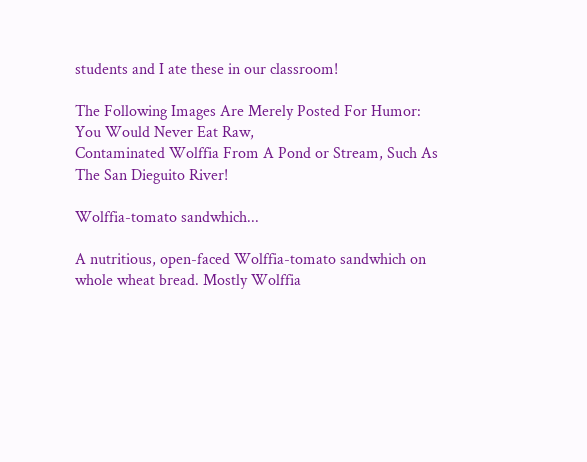students and I ate these in our classroom!

The Following Images Are Merely Posted For Humor: You Would Never Eat Raw,
Contaminated Wolffia From A Pond or Stream, Such As The San Dieguito River!

Wolffia-tomato sandwhich...

A nutritious, open-faced Wolffia-tomato sandwhich on whole wheat bread. Mostly Wolffia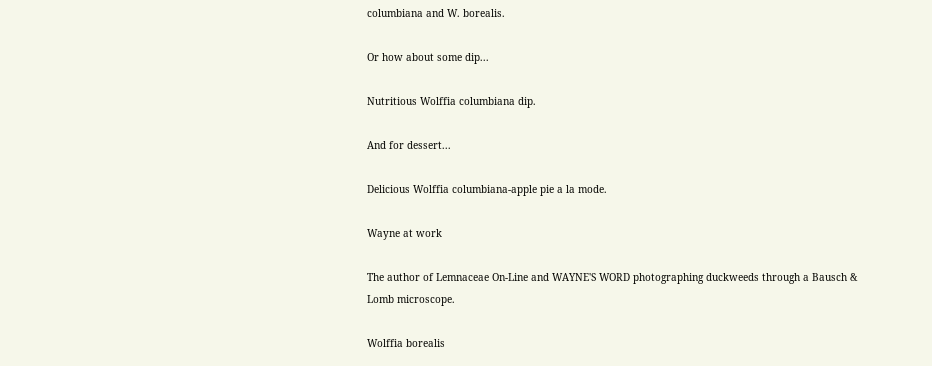columbiana and W. borealis.

Or how about some dip...

Nutritious Wolffia columbiana dip.

And for dessert...

Delicious Wolffia columbiana-apple pie a la mode.

Wayne at work

The author of Lemnaceae On-Line and WAYNE'S WORD photographing duckweeds through a Bausch & Lomb microscope.

Wolffia borealis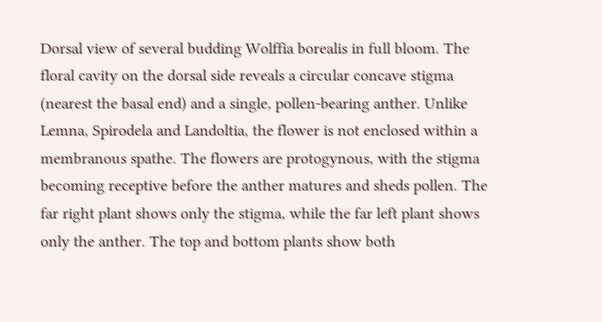Dorsal view of several budding Wolffia borealis in full bloom. The floral cavity on the dorsal side reveals a circular concave stigma (nearest the basal end) and a single, pollen-bearing anther. Unlike Lemna, Spirodela and Landoltia, the flower is not enclosed within a membranous spathe. The flowers are protogynous, with the stigma becoming receptive before the anther matures and sheds pollen. The far right plant shows only the stigma, while the far left plant shows only the anther. The top and bottom plants show both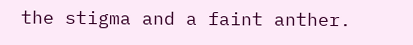the stigma and a faint anther.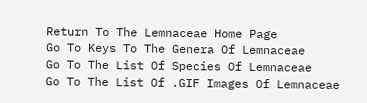Return To The Lemnaceae Home Page
Go To Keys To The Genera Of Lemnaceae
Go To The List Of Species Of Lemnaceae
Go To The List Of .GIF Images Of Lemnaceae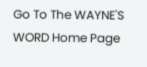Go To The WAYNE'S WORD Home Page